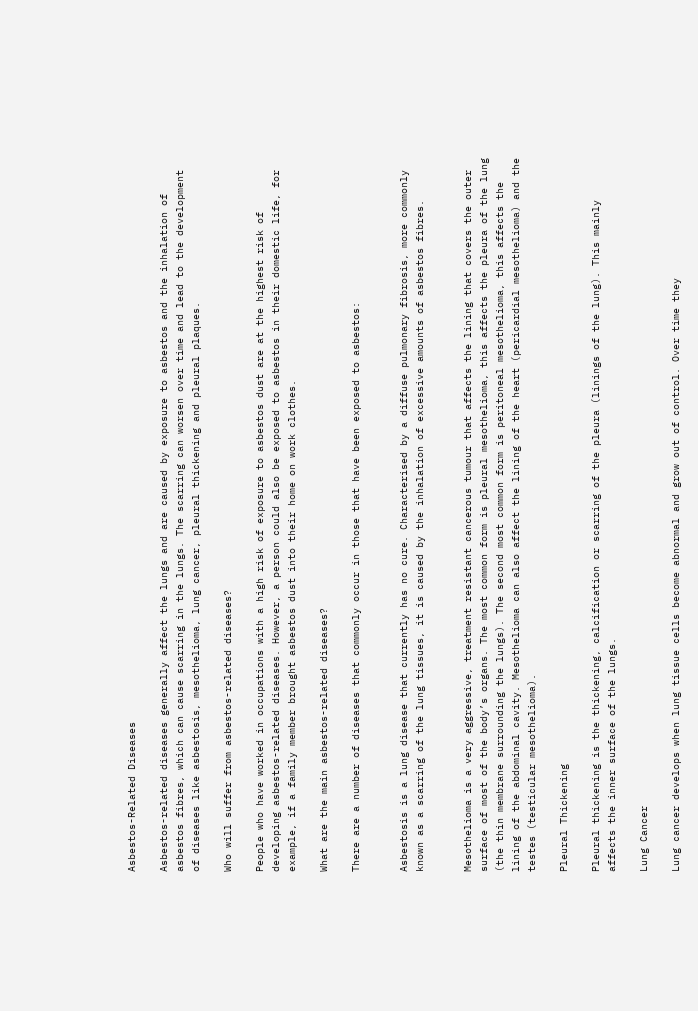Asbestos-Related Diseases

Asbestos-related diseases generally affect the lungs and are caused by exposure to asbestos and the inhalation of asbestos fibres, which can cause scarring in the lungs. The scarring can worsen over time and lead to the development of diseases like asbestosis, mesothelioma, lung cancer, pleural thickening and pleural plaques.

Who will suffer from asbestos-related diseases?

People who have worked in occupations with a high risk of exposure to asbestos dust are at the highest risk of developing asbestos-related diseases. However, a person could also be exposed to asbestos in their domestic life, for example, if a family member brought asbestos dust into their home on work clothes.

What are the main asbestos-related diseases?

There are a number of diseases that commonly occur in those that have been exposed to asbestos:


Asbestosis is a lung disease that currently has no cure. Characterised by a diffuse pulmonary fibrosis, more commonly known as a scarring of the lung tissues, it is caused by the inhalation of excessive amounts of asbestos fibres.


Mesothelioma is a very aggressive, treatment resistant cancerous tumour that affects the lining that covers the outer surface of most of the body’s organs. The most common form is pleural mesothelioma, this affects the pleura of the lung (the thin membrane surrounding the lungs). The second most common form is peritoneal mesothelioma, this affects the lining of the abdominal cavity. Mesothelioma can also affect the lining of the heart (pericardial mesothelioma) and the testes (testicular mesothelioma).

Pleural Thickening

Pleural thickening is the thickening, calcification or scarring of the pleura (linings of the lung). This mainly affects the inner surface of the lungs.

Lung Cancer

Lung cancer develops when lung tissue cells become abnormal and grow out of control. Over time they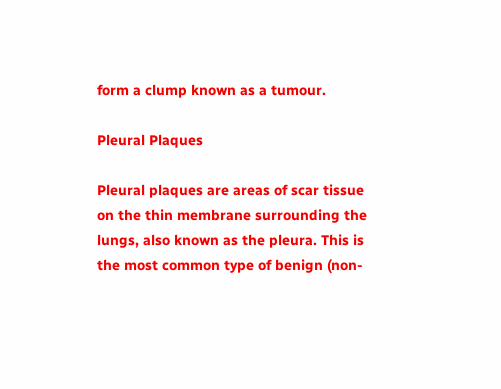form a clump known as a tumour.

Pleural Plaques

Pleural plaques are areas of scar tissue on the thin membrane surrounding the lungs, also known as the pleura. This is the most common type of benign (non-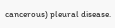cancerous) pleural disease.